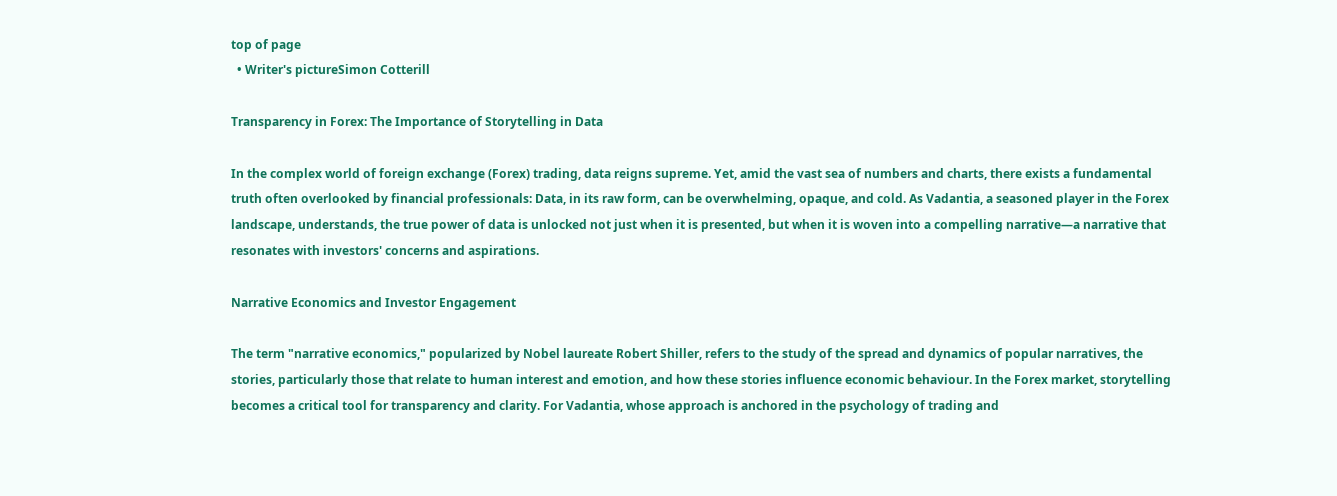top of page
  • Writer's pictureSimon Cotterill

Transparency in Forex: The Importance of Storytelling in Data

In the complex world of foreign exchange (Forex) trading, data reigns supreme. Yet, amid the vast sea of numbers and charts, there exists a fundamental truth often overlooked by financial professionals: Data, in its raw form, can be overwhelming, opaque, and cold. As Vadantia, a seasoned player in the Forex landscape, understands, the true power of data is unlocked not just when it is presented, but when it is woven into a compelling narrative—a narrative that resonates with investors' concerns and aspirations.

Narrative Economics and Investor Engagement

The term "narrative economics," popularized by Nobel laureate Robert Shiller, refers to the study of the spread and dynamics of popular narratives, the stories, particularly those that relate to human interest and emotion, and how these stories influence economic behaviour. In the Forex market, storytelling becomes a critical tool for transparency and clarity. For Vadantia, whose approach is anchored in the psychology of trading and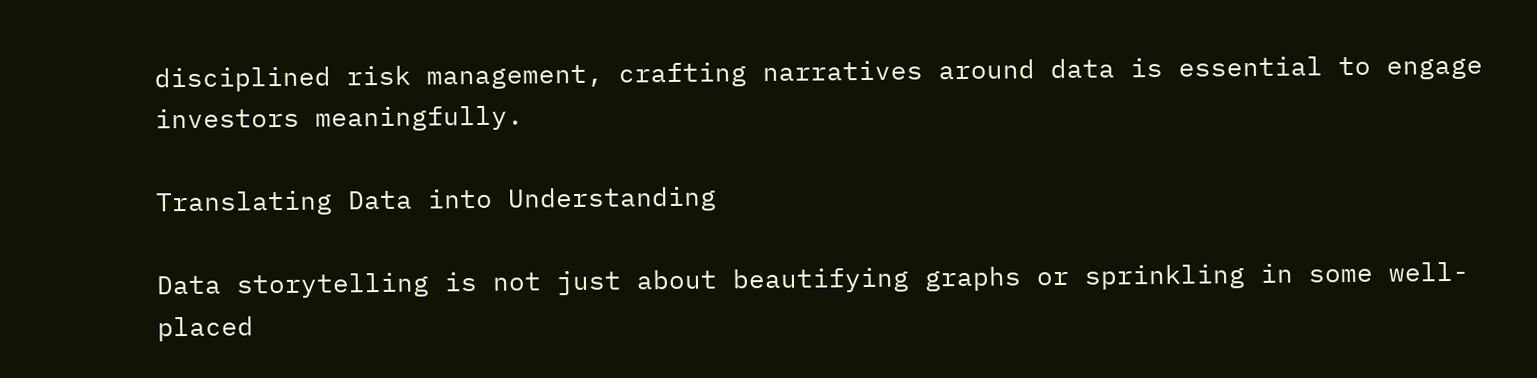disciplined risk management, crafting narratives around data is essential to engage investors meaningfully.

Translating Data into Understanding

Data storytelling is not just about beautifying graphs or sprinkling in some well-placed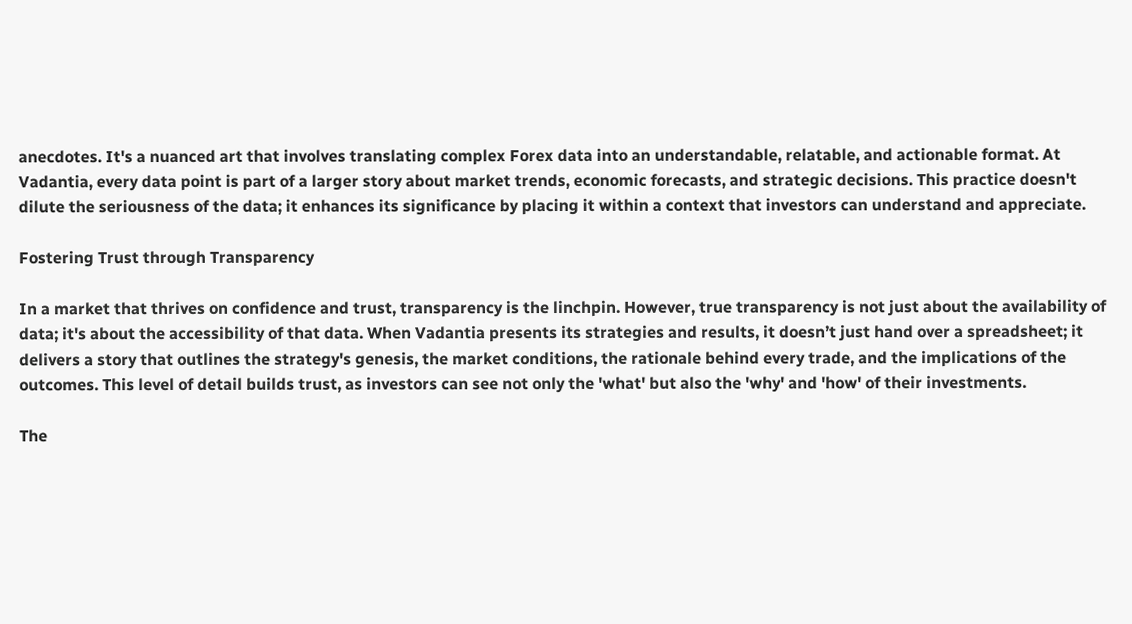anecdotes. It's a nuanced art that involves translating complex Forex data into an understandable, relatable, and actionable format. At Vadantia, every data point is part of a larger story about market trends, economic forecasts, and strategic decisions. This practice doesn't dilute the seriousness of the data; it enhances its significance by placing it within a context that investors can understand and appreciate.

Fostering Trust through Transparency

In a market that thrives on confidence and trust, transparency is the linchpin. However, true transparency is not just about the availability of data; it's about the accessibility of that data. When Vadantia presents its strategies and results, it doesn’t just hand over a spreadsheet; it delivers a story that outlines the strategy's genesis, the market conditions, the rationale behind every trade, and the implications of the outcomes. This level of detail builds trust, as investors can see not only the 'what' but also the 'why' and 'how' of their investments.

The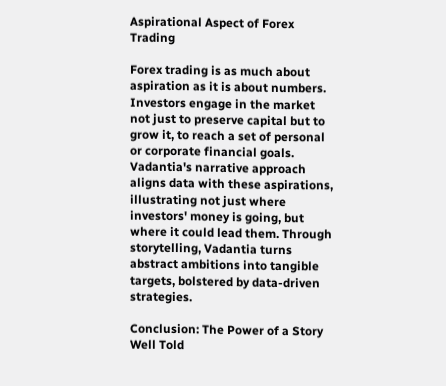Aspirational Aspect of Forex Trading

Forex trading is as much about aspiration as it is about numbers. Investors engage in the market not just to preserve capital but to grow it, to reach a set of personal or corporate financial goals. Vadantia's narrative approach aligns data with these aspirations, illustrating not just where investors' money is going, but where it could lead them. Through storytelling, Vadantia turns abstract ambitions into tangible targets, bolstered by data-driven strategies.

Conclusion: The Power of a Story Well Told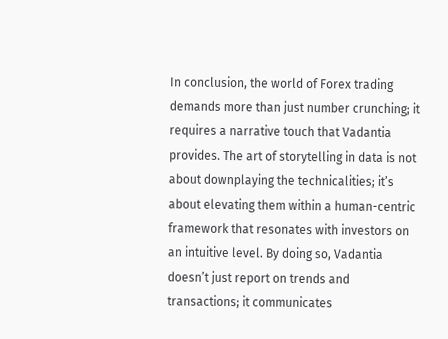In conclusion, the world of Forex trading demands more than just number crunching; it requires a narrative touch that Vadantia provides. The art of storytelling in data is not about downplaying the technicalities; it’s about elevating them within a human-centric framework that resonates with investors on an intuitive level. By doing so, Vadantia doesn’t just report on trends and transactions; it communicates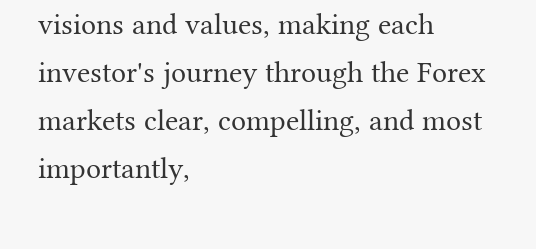visions and values, making each investor's journey through the Forex markets clear, compelling, and most importantly,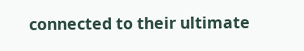connected to their ultimate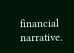financial narrative.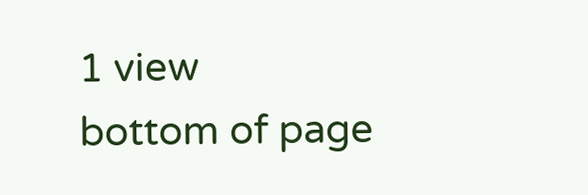1 view
bottom of page